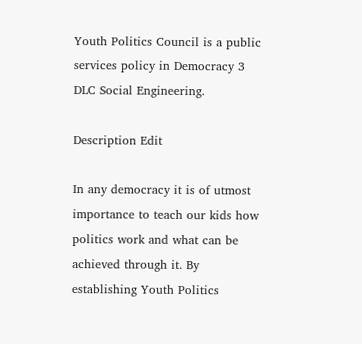Youth Politics Council is a public services policy in Democracy 3 DLC Social Engineering.

Description Edit

In any democracy it is of utmost importance to teach our kids how politics work and what can be achieved through it. By establishing Youth Politics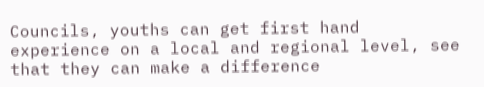Councils, youths can get first hand experience on a local and regional level, see that they can make a difference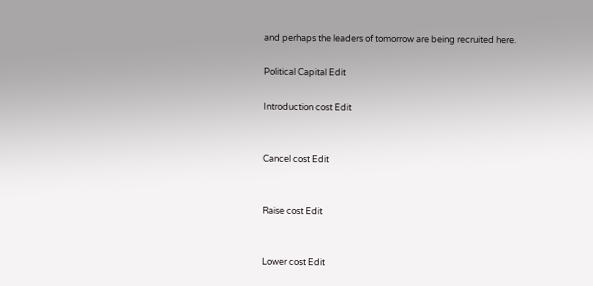and perhaps the leaders of tomorrow are being recruited here.

Political Capital Edit

Introduction cost Edit


Cancel cost Edit


Raise cost Edit


Lower cost Edit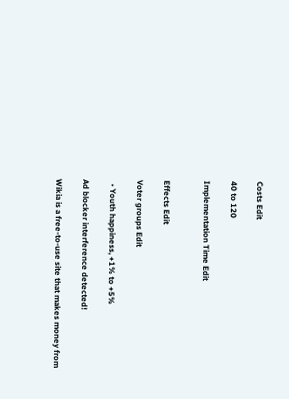Costs Edit

40 to 120

Implementation Time Edit


Effects Edit

Voter groups Edit

  • Youth happiness, +1% to +5%

Ad blocker interference detected!

Wikia is a free-to-use site that makes money from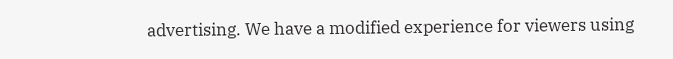advertising. We have a modified experience for viewers using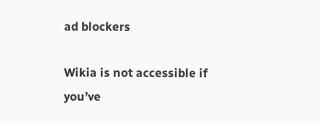ad blockers

Wikia is not accessible if you’ve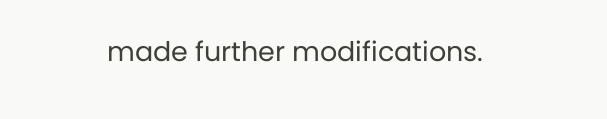made further modifications.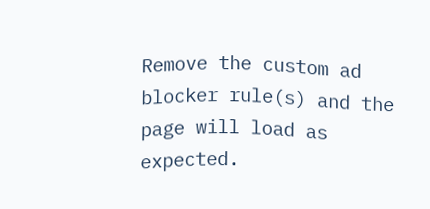Remove the custom ad blocker rule(s) and the page will load as expected.